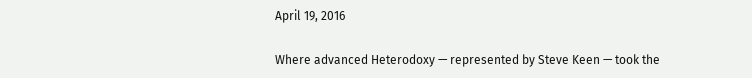April 19, 2016

Where advanced Heterodoxy — represented by Steve Keen — took the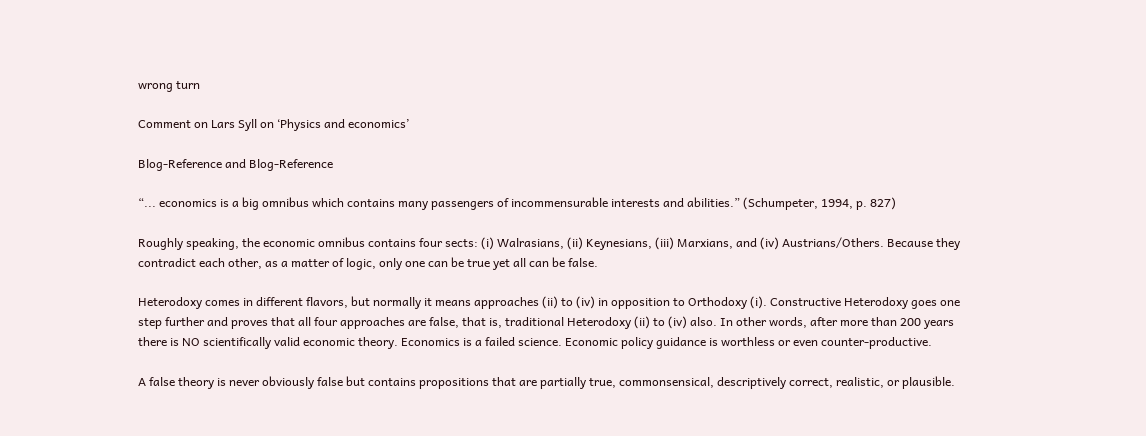wrong turn

Comment on Lars Syll on ‘Physics and economics’

Blog-Reference and Blog-Reference

“... economics is a big omnibus which contains many passengers of incommensurable interests and abilities.” (Schumpeter, 1994, p. 827)

Roughly speaking, the economic omnibus contains four sects: (i) Walrasians, (ii) Keynesians, (iii) Marxians, and (iv) Austrians/Others. Because they contradict each other, as a matter of logic, only one can be true yet all can be false.

Heterodoxy comes in different flavors, but normally it means approaches (ii) to (iv) in opposition to Orthodoxy (i). Constructive Heterodoxy goes one step further and proves that all four approaches are false, that is, traditional Heterodoxy (ii) to (iv) also. In other words, after more than 200 years there is NO scientifically valid economic theory. Economics is a failed science. Economic policy guidance is worthless or even counter-productive.

A false theory is never obviously false but contains propositions that are partially true, commonsensical, descriptively correct, realistic, or plausible.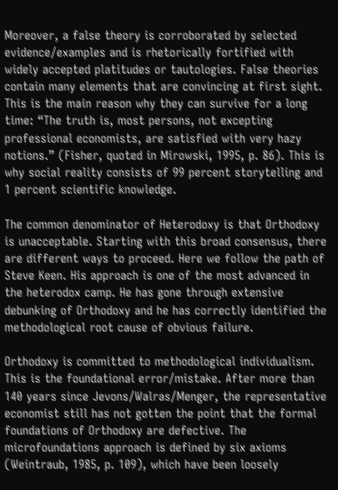Moreover, a false theory is corroborated by selected evidence/examples and is rhetorically fortified with widely accepted platitudes or tautologies. False theories contain many elements that are convincing at first sight. This is the main reason why they can survive for a long time: “The truth is, most persons, not excepting professional economists, are satisfied with very hazy notions.” (Fisher, quoted in Mirowski, 1995, p. 86). This is why social reality consists of 99 percent storytelling and 1 percent scientific knowledge.

The common denominator of Heterodoxy is that Orthodoxy is unacceptable. Starting with this broad consensus, there are different ways to proceed. Here we follow the path of Steve Keen. His approach is one of the most advanced in the heterodox camp. He has gone through extensive debunking of Orthodoxy and he has correctly identified the methodological root cause of obvious failure.

Orthodoxy is committed to methodological individualism. This is the foundational error/mistake. After more than 140 years since Jevons/Walras/Menger, the representative economist still has not gotten the point that the formal foundations of Orthodoxy are defective. The microfoundations approach is defined by six axioms (Weintraub, 1985, p. 109), which have been loosely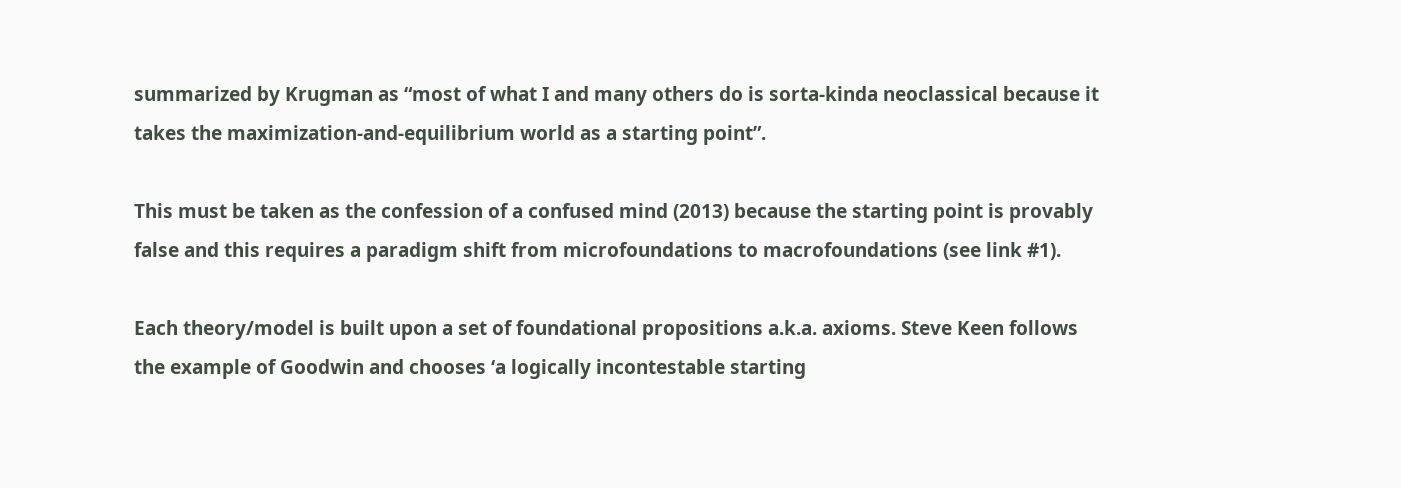summarized by Krugman as “most of what I and many others do is sorta-kinda neoclassical because it takes the maximization-and-equilibrium world as a starting point”.

This must be taken as the confession of a confused mind (2013) because the starting point is provably false and this requires a paradigm shift from microfoundations to macrofoundations (see link #1).

Each theory/model is built upon a set of foundational propositions a.k.a. axioms. Steve Keen follows the example of Goodwin and chooses ‘a logically incontestable starting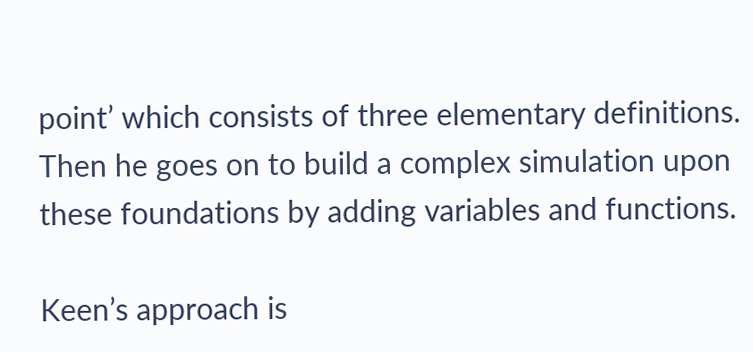point’ which consists of three elementary definitions. Then he goes on to build a complex simulation upon these foundations by adding variables and functions.

Keen’s approach is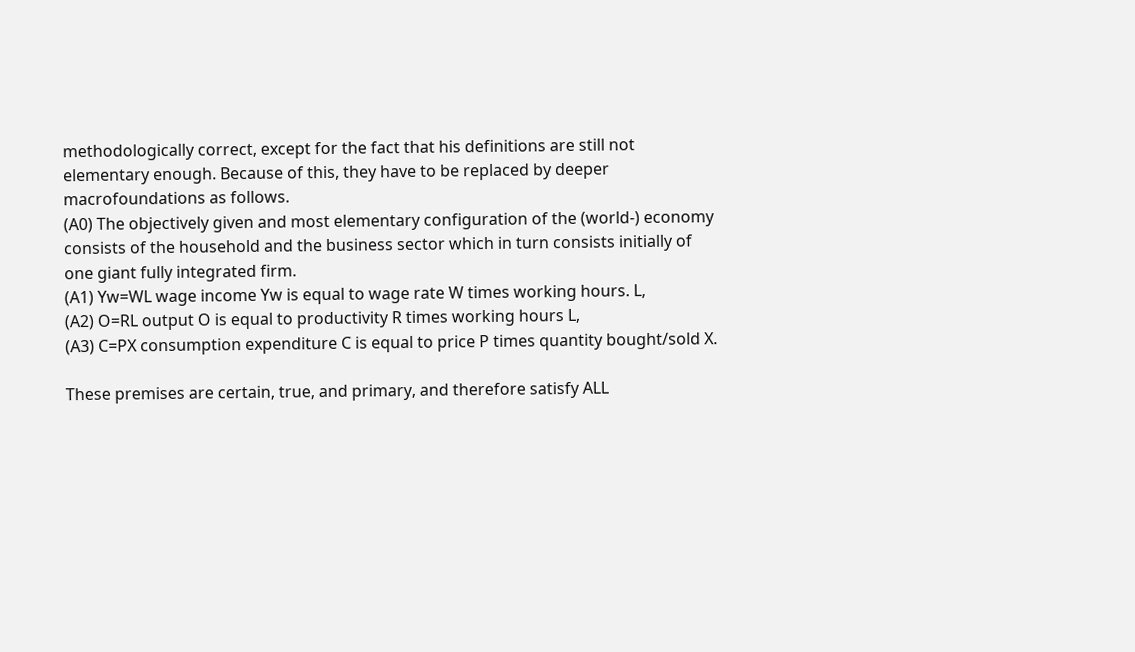methodologically correct, except for the fact that his definitions are still not elementary enough. Because of this, they have to be replaced by deeper macrofoundations as follows.
(A0) The objectively given and most elementary configuration of the (world-) economy consists of the household and the business sector which in turn consists initially of one giant fully integrated firm.
(A1) Yw=WL wage income Yw is equal to wage rate W times working hours. L,
(A2) O=RL output O is equal to productivity R times working hours L,
(A3) C=PX consumption expenditure C is equal to price P times quantity bought/sold X.

These premises are certain, true, and primary, and therefore satisfy ALL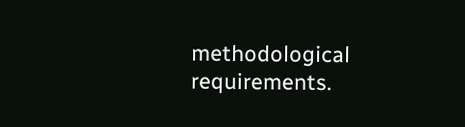methodological requirements.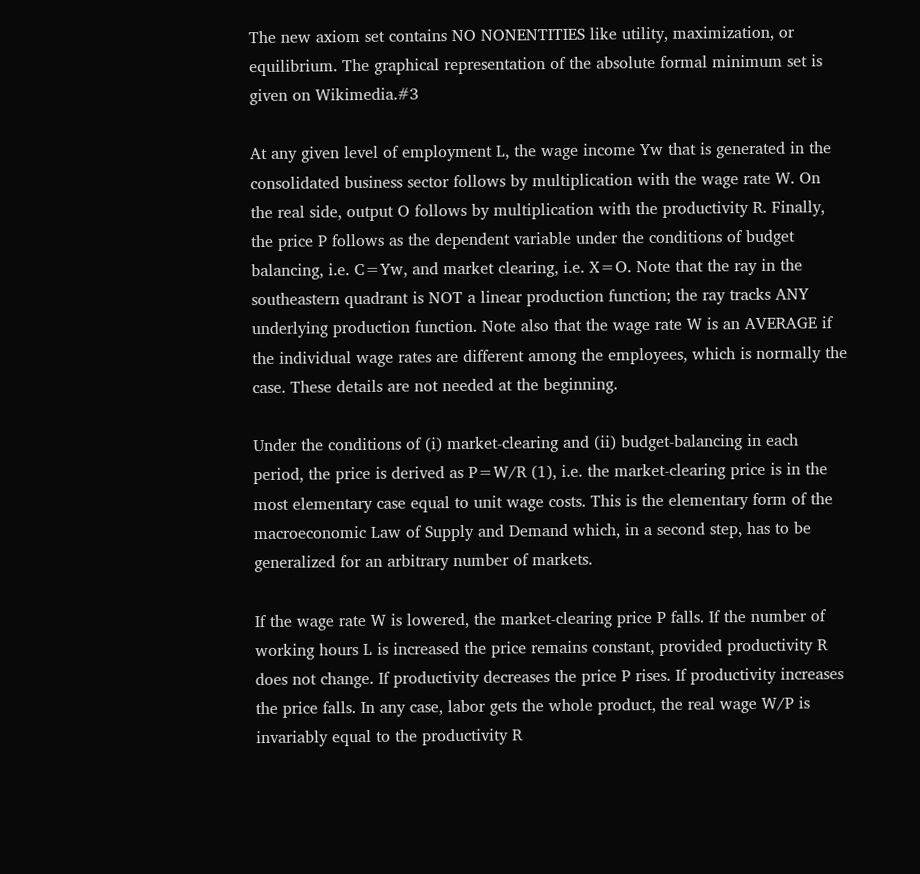The new axiom set contains NO NONENTITIES like utility, maximization, or equilibrium. The graphical representation of the absolute formal minimum set is given on Wikimedia.#3

At any given level of employment L, the wage income Yw that is generated in the consolidated business sector follows by multiplication with the wage rate W. On the real side, output O follows by multiplication with the productivity R. Finally, the price P follows as the dependent variable under the conditions of budget balancing, i.e. C=Yw, and market clearing, i.e. X=O. Note that the ray in the southeastern quadrant is NOT a linear production function; the ray tracks ANY underlying production function. Note also that the wage rate W is an AVERAGE if the individual wage rates are different among the employees, which is normally the case. These details are not needed at the beginning.

Under the conditions of (i) market-clearing and (ii) budget-balancing in each period, the price is derived as P=W/R (1), i.e. the market-clearing price is in the most elementary case equal to unit wage costs. This is the elementary form of the macroeconomic Law of Supply and Demand which, in a second step, has to be generalized for an arbitrary number of markets.

If the wage rate W is lowered, the market-clearing price P falls. If the number of working hours L is increased the price remains constant, provided productivity R does not change. If productivity decreases the price P rises. If productivity increases the price falls. In any case, labor gets the whole product, the real wage W/P is invariably equal to the productivity R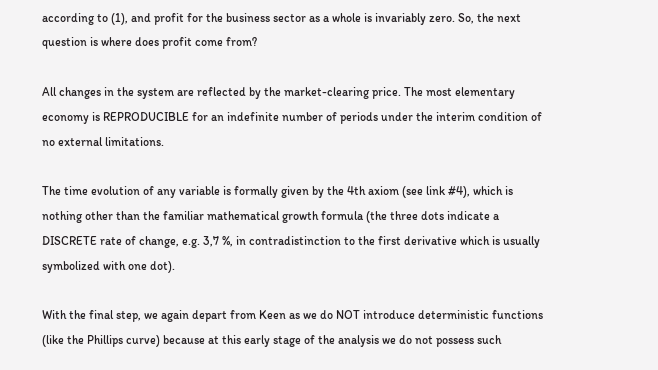according to (1), and profit for the business sector as a whole is invariably zero. So, the next question is where does profit come from?

All changes in the system are reflected by the market-clearing price. The most elementary economy is REPRODUCIBLE for an indefinite number of periods under the interim condition of no external limitations.

The time evolution of any variable is formally given by the 4th axiom (see link #4), which is nothing other than the familiar mathematical growth formula (the three dots indicate a DISCRETE rate of change, e.g. 3,7 %, in contradistinction to the first derivative which is usually symbolized with one dot).

With the final step, we again depart from Keen as we do NOT introduce deterministic functions (like the Phillips curve) because at this early stage of the analysis we do not possess such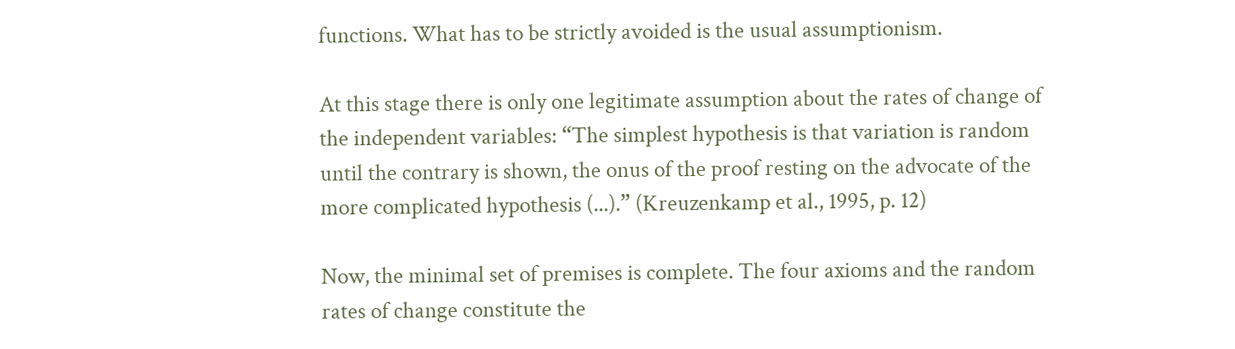functions. What has to be strictly avoided is the usual assumptionism.

At this stage there is only one legitimate assumption about the rates of change of the independent variables: “The simplest hypothesis is that variation is random until the contrary is shown, the onus of the proof resting on the advocate of the more complicated hypothesis (...).” (Kreuzenkamp et al., 1995, p. 12)

Now, the minimal set of premises is complete. The four axioms and the random rates of change constitute the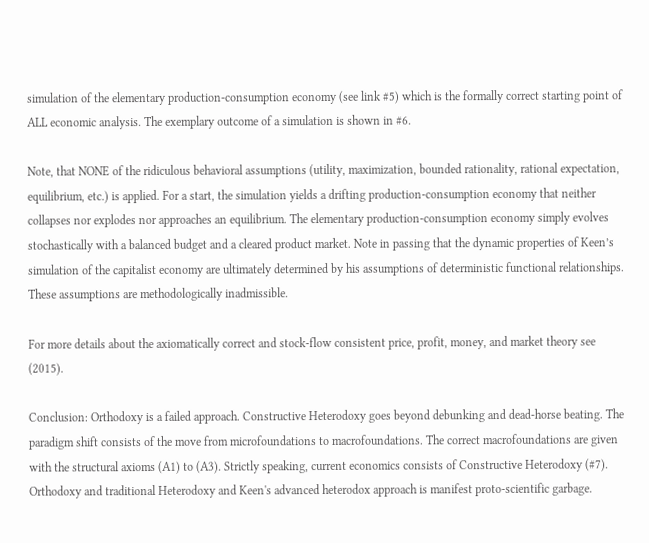simulation of the elementary production-consumption economy (see link #5) which is the formally correct starting point of ALL economic analysis. The exemplary outcome of a simulation is shown in #6.

Note, that NONE of the ridiculous behavioral assumptions (utility, maximization, bounded rationality, rational expectation, equilibrium, etc.) is applied. For a start, the simulation yields a drifting production-consumption economy that neither collapses nor explodes nor approaches an equilibrium. The elementary production-consumption economy simply evolves stochastically with a balanced budget and a cleared product market. Note in passing that the dynamic properties of Keen’s simulation of the capitalist economy are ultimately determined by his assumptions of deterministic functional relationships. These assumptions are methodologically inadmissible.

For more details about the axiomatically correct and stock-flow consistent price, profit, money, and market theory see (2015).

Conclusion: Orthodoxy is a failed approach. Constructive Heterodoxy goes beyond debunking and dead-horse beating. The paradigm shift consists of the move from microfoundations to macrofoundations. The correct macrofoundations are given with the structural axioms (A1) to (A3). Strictly speaking, current economics consists of Constructive Heterodoxy (#7). Orthodoxy and traditional Heterodoxy and Keen's advanced heterodox approach is manifest proto-scientific garbage.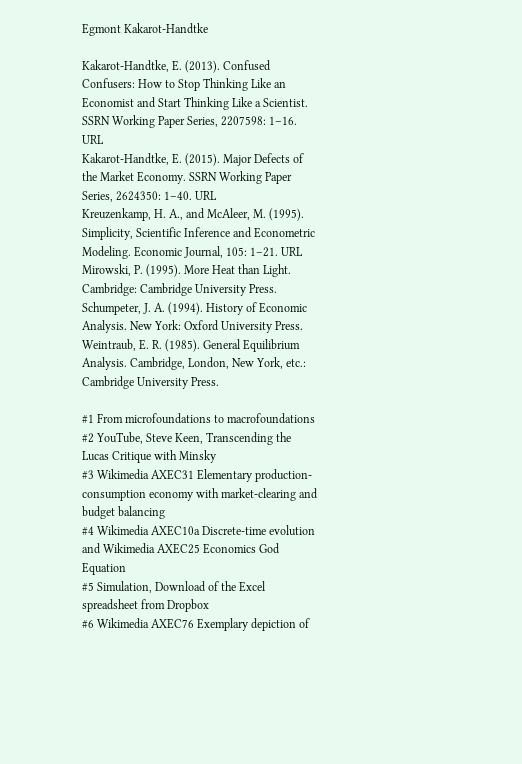Egmont Kakarot-Handtke

Kakarot-Handtke, E. (2013). Confused Confusers: How to Stop Thinking Like an Economist and Start Thinking Like a Scientist. SSRN Working Paper Series, 2207598: 1–16. URL
Kakarot-Handtke, E. (2015). Major Defects of the Market Economy. SSRN Working Paper Series, 2624350: 1–40. URL
Kreuzenkamp, H. A., and McAleer, M. (1995). Simplicity, Scientific Inference and Econometric Modeling. Economic Journal, 105: 1–21. URL
Mirowski, P. (1995). More Heat than Light. Cambridge: Cambridge University Press.
Schumpeter, J. A. (1994). History of Economic Analysis. New York: Oxford University Press.
Weintraub, E. R. (1985). General Equilibrium Analysis. Cambridge, London, New York, etc.: Cambridge University Press.

#1 From microfoundations to macrofoundations
#2 YouTube, Steve Keen, Transcending the Lucas Critique with Minsky
#3 Wikimedia AXEC31 Elementary production-consumption economy with market-clearing and budget balancing
#4 Wikimedia AXEC10a Discrete-time evolution and Wikimedia AXEC25 Economics God Equation
#5 Simulation, Download of the Excel spreadsheet from Dropbox
#6 Wikimedia AXEC76 Exemplary depiction of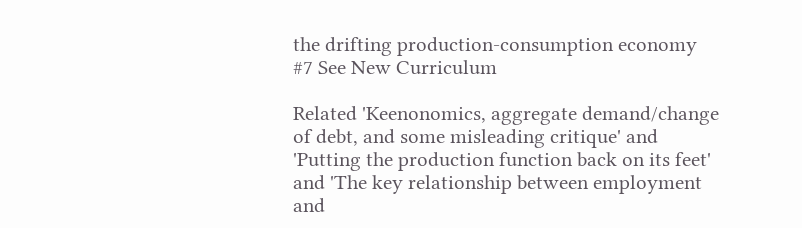the drifting production-consumption economy
#7 See New Curriculum

Related 'Keenonomics, aggregate demand/change of debt, and some misleading critique' and 'Putting the production function back on its feet' and 'The key relationship between employment and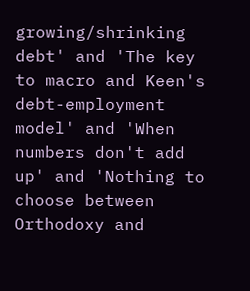growing/shrinking debt' and 'The key to macro and Keen's debt-employment model' and 'When numbers don't add up' and 'Nothing to choose between Orthodoxy and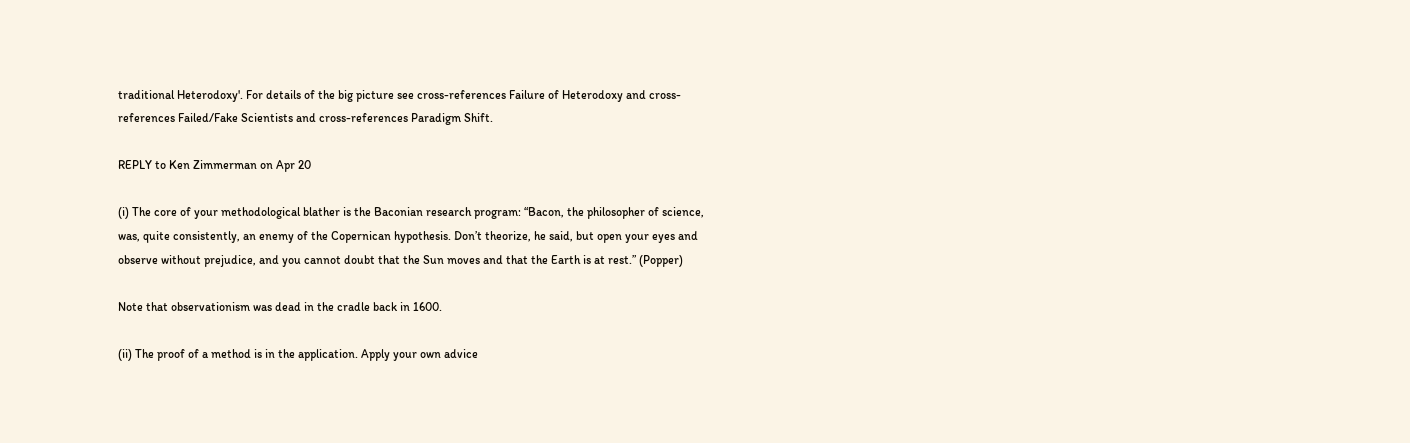traditional Heterodoxy'. For details of the big picture see cross-references Failure of Heterodoxy and cross-references Failed/Fake Scientists and cross-references Paradigm Shift.

REPLY to Ken Zimmerman on Apr 20

(i) The core of your methodological blather is the Baconian research program: “Bacon, the philosopher of science, was, quite consistently, an enemy of the Copernican hypothesis. Don’t theorize, he said, but open your eyes and observe without prejudice, and you cannot doubt that the Sun moves and that the Earth is at rest.” (Popper)

Note that observationism was dead in the cradle back in 1600.

(ii) The proof of a method is in the application. Apply your own advice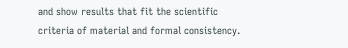and show results that fit the scientific criteria of material and formal consistency.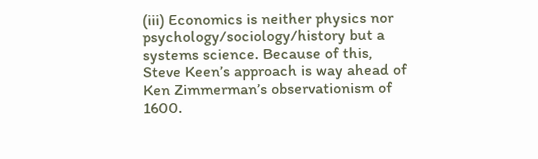(iii) Economics is neither physics nor psychology/sociology/history but a systems science. Because of this, Steve Keen’s approach is way ahead of Ken Zimmerman’s observationism of 1600.